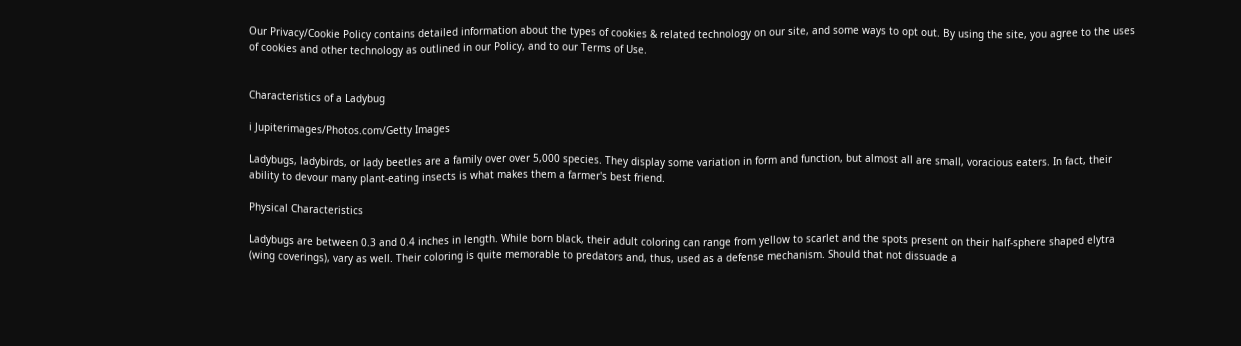Our Privacy/Cookie Policy contains detailed information about the types of cookies & related technology on our site, and some ways to opt out. By using the site, you agree to the uses of cookies and other technology as outlined in our Policy, and to our Terms of Use.


Characteristics of a Ladybug

i Jupiterimages/Photos.com/Getty Images

Ladybugs, ladybirds, or lady beetles are a family over over 5,000 species. They display some variation in form and function, but almost all are small, voracious eaters. In fact, their ability to devour many plant-eating insects is what makes them a farmer's best friend.

Physical Characteristics

Ladybugs are between 0.3 and 0.4 inches in length. While born black, their adult coloring can range from yellow to scarlet and the spots present on their half-sphere shaped elytra (wing coverings), vary as well. Their coloring is quite memorable to predators and, thus, used as a defense mechanism. Should that not dissuade a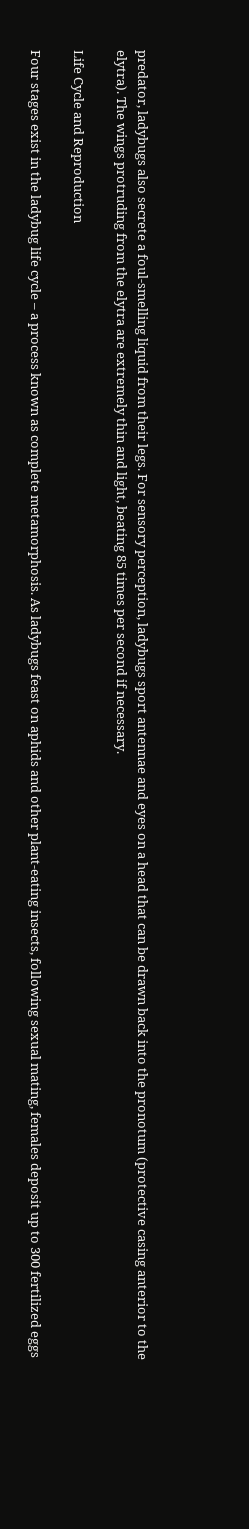predator, ladybugs also secrete a foul-smelling liquid from their legs. For sensory perception, ladybugs sport antennae and eyes on a head that can be drawn back into the pronotum (protective casing anterior to the elytra). The wings protruding from the elytra are extremely thin and light, beating 85 times per second if necessary.

Life Cycle and Reproduction

Four stages exist in the ladybug life cycle – a process known as complete metamorphosis. As ladybugs feast on aphids and other plant-eating insects, following sexual mating, females deposit up to 300 fertilized eggs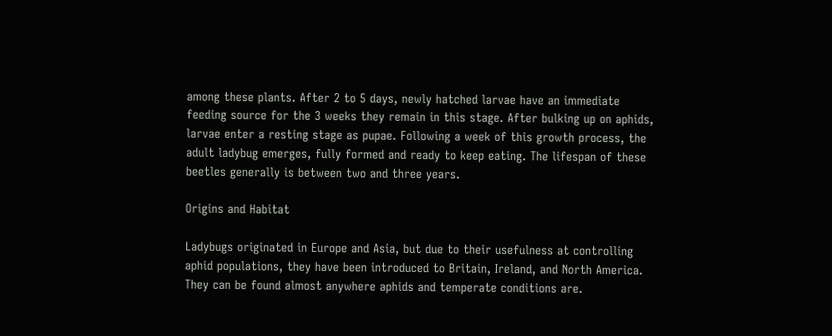among these plants. After 2 to 5 days, newly hatched larvae have an immediate feeding source for the 3 weeks they remain in this stage. After bulking up on aphids, larvae enter a resting stage as pupae. Following a week of this growth process, the adult ladybug emerges, fully formed and ready to keep eating. The lifespan of these beetles generally is between two and three years.

Origins and Habitat

Ladybugs originated in Europe and Asia, but due to their usefulness at controlling aphid populations, they have been introduced to Britain, Ireland, and North America. They can be found almost anywhere aphids and temperate conditions are.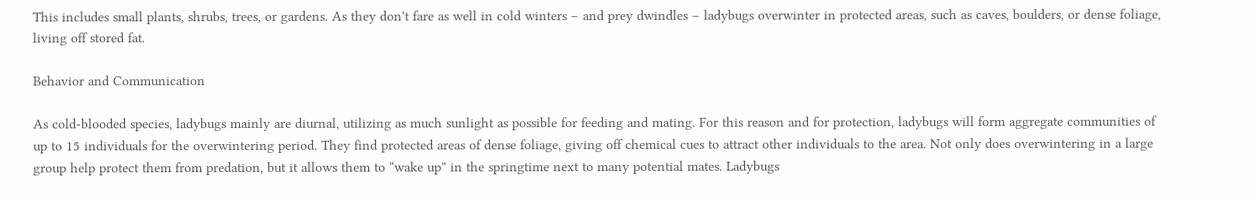This includes small plants, shrubs, trees, or gardens. As they don't fare as well in cold winters – and prey dwindles – ladybugs overwinter in protected areas, such as caves, boulders, or dense foliage, living off stored fat.

Behavior and Communication

As cold-blooded species, ladybugs mainly are diurnal, utilizing as much sunlight as possible for feeding and mating. For this reason and for protection, ladybugs will form aggregate communities of up to 15 individuals for the overwintering period. They find protected areas of dense foliage, giving off chemical cues to attract other individuals to the area. Not only does overwintering in a large group help protect them from predation, but it allows them to “wake up” in the springtime next to many potential mates. Ladybugs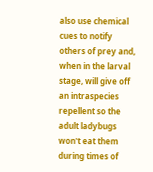also use chemical cues to notify others of prey and, when in the larval stage, will give off an intraspecies repellent so the adult ladybugs won't eat them during times of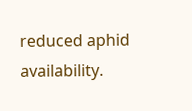reduced aphid availability.